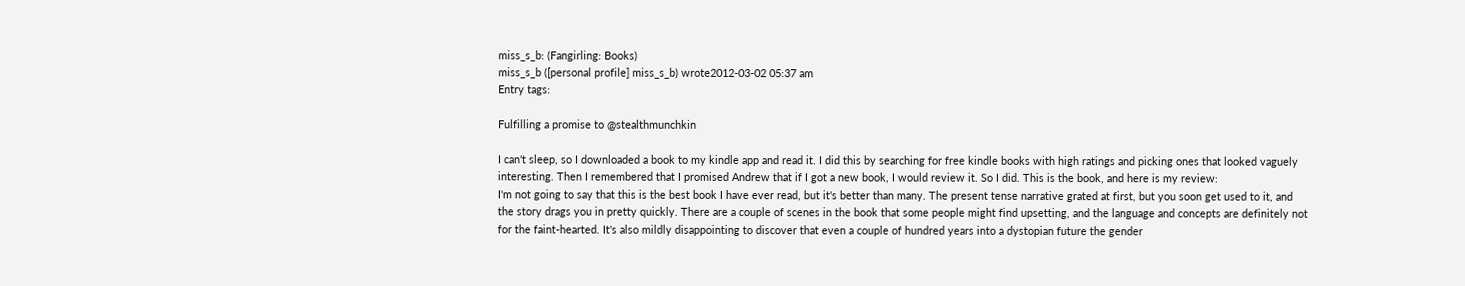miss_s_b: (Fangirling: Books)
miss_s_b ([personal profile] miss_s_b) wrote2012-03-02 05:37 am
Entry tags:

Fulfilling a promise to @stealthmunchkin

I can't sleep, so I downloaded a book to my kindle app and read it. I did this by searching for free kindle books with high ratings and picking ones that looked vaguely interesting. Then I remembered that I promised Andrew that if I got a new book, I would review it. So I did. This is the book, and here is my review:
I'm not going to say that this is the best book I have ever read, but it's better than many. The present tense narrative grated at first, but you soon get used to it, and the story drags you in pretty quickly. There are a couple of scenes in the book that some people might find upsetting, and the language and concepts are definitely not for the faint-hearted. It's also mildly disappointing to discover that even a couple of hundred years into a dystopian future the gender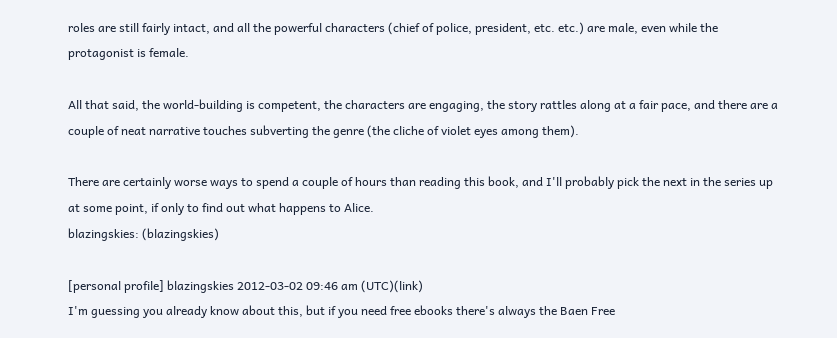roles are still fairly intact, and all the powerful characters (chief of police, president, etc. etc.) are male, even while the protagonist is female.

All that said, the world-building is competent, the characters are engaging, the story rattles along at a fair pace, and there are a couple of neat narrative touches subverting the genre (the cliche of violet eyes among them).

There are certainly worse ways to spend a couple of hours than reading this book, and I'll probably pick the next in the series up at some point, if only to find out what happens to Alice.
blazingskies: (blazingskies)

[personal profile] blazingskies 2012-03-02 09:46 am (UTC)(link)
I'm guessing you already know about this, but if you need free ebooks there's always the Baen Free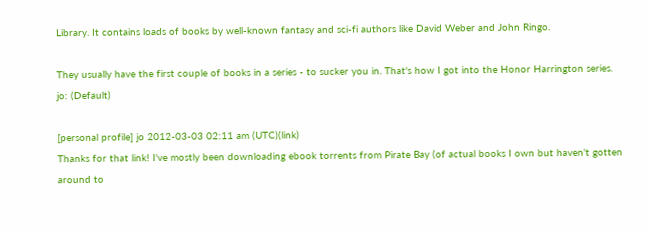Library. It contains loads of books by well-known fantasy and sci-fi authors like David Weber and John Ringo.

They usually have the first couple of books in a series - to sucker you in. That's how I got into the Honor Harrington series.
jo: (Default)

[personal profile] jo 2012-03-03 02:11 am (UTC)(link)
Thanks for that link! I've mostly been downloading ebook torrents from Pirate Bay (of actual books I own but haven't gotten around to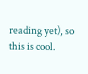reading yet), so this is cool.